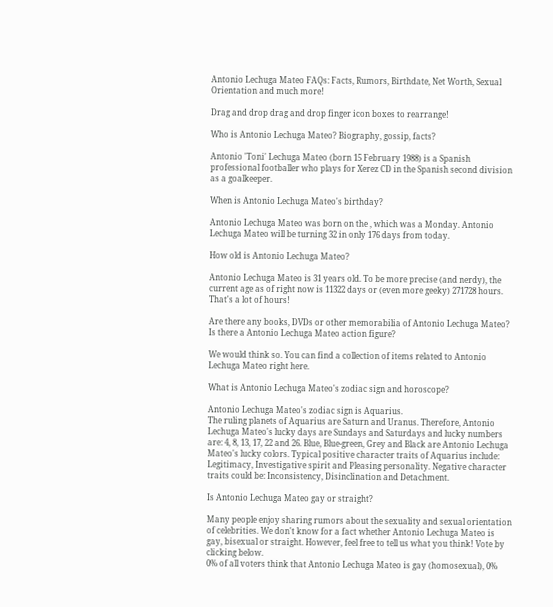Antonio Lechuga Mateo FAQs: Facts, Rumors, Birthdate, Net Worth, Sexual Orientation and much more!

Drag and drop drag and drop finger icon boxes to rearrange!

Who is Antonio Lechuga Mateo? Biography, gossip, facts?

Antonio 'Toni' Lechuga Mateo (born 15 February 1988) is a Spanish professional footballer who plays for Xerez CD in the Spanish second division as a goalkeeper.

When is Antonio Lechuga Mateo's birthday?

Antonio Lechuga Mateo was born on the , which was a Monday. Antonio Lechuga Mateo will be turning 32 in only 176 days from today.

How old is Antonio Lechuga Mateo?

Antonio Lechuga Mateo is 31 years old. To be more precise (and nerdy), the current age as of right now is 11322 days or (even more geeky) 271728 hours. That's a lot of hours!

Are there any books, DVDs or other memorabilia of Antonio Lechuga Mateo? Is there a Antonio Lechuga Mateo action figure?

We would think so. You can find a collection of items related to Antonio Lechuga Mateo right here.

What is Antonio Lechuga Mateo's zodiac sign and horoscope?

Antonio Lechuga Mateo's zodiac sign is Aquarius.
The ruling planets of Aquarius are Saturn and Uranus. Therefore, Antonio Lechuga Mateo's lucky days are Sundays and Saturdays and lucky numbers are: 4, 8, 13, 17, 22 and 26. Blue, Blue-green, Grey and Black are Antonio Lechuga Mateo's lucky colors. Typical positive character traits of Aquarius include: Legitimacy, Investigative spirit and Pleasing personality. Negative character traits could be: Inconsistency, Disinclination and Detachment.

Is Antonio Lechuga Mateo gay or straight?

Many people enjoy sharing rumors about the sexuality and sexual orientation of celebrities. We don't know for a fact whether Antonio Lechuga Mateo is gay, bisexual or straight. However, feel free to tell us what you think! Vote by clicking below.
0% of all voters think that Antonio Lechuga Mateo is gay (homosexual), 0%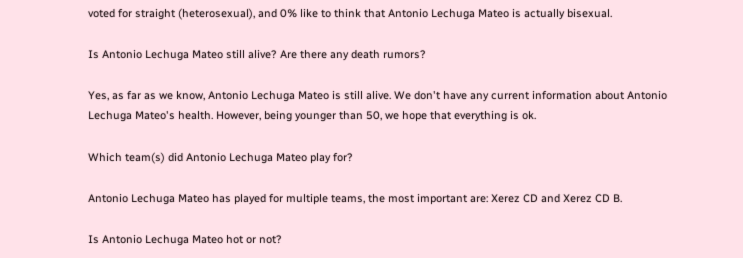voted for straight (heterosexual), and 0% like to think that Antonio Lechuga Mateo is actually bisexual.

Is Antonio Lechuga Mateo still alive? Are there any death rumors?

Yes, as far as we know, Antonio Lechuga Mateo is still alive. We don't have any current information about Antonio Lechuga Mateo's health. However, being younger than 50, we hope that everything is ok.

Which team(s) did Antonio Lechuga Mateo play for?

Antonio Lechuga Mateo has played for multiple teams, the most important are: Xerez CD and Xerez CD B.

Is Antonio Lechuga Mateo hot or not?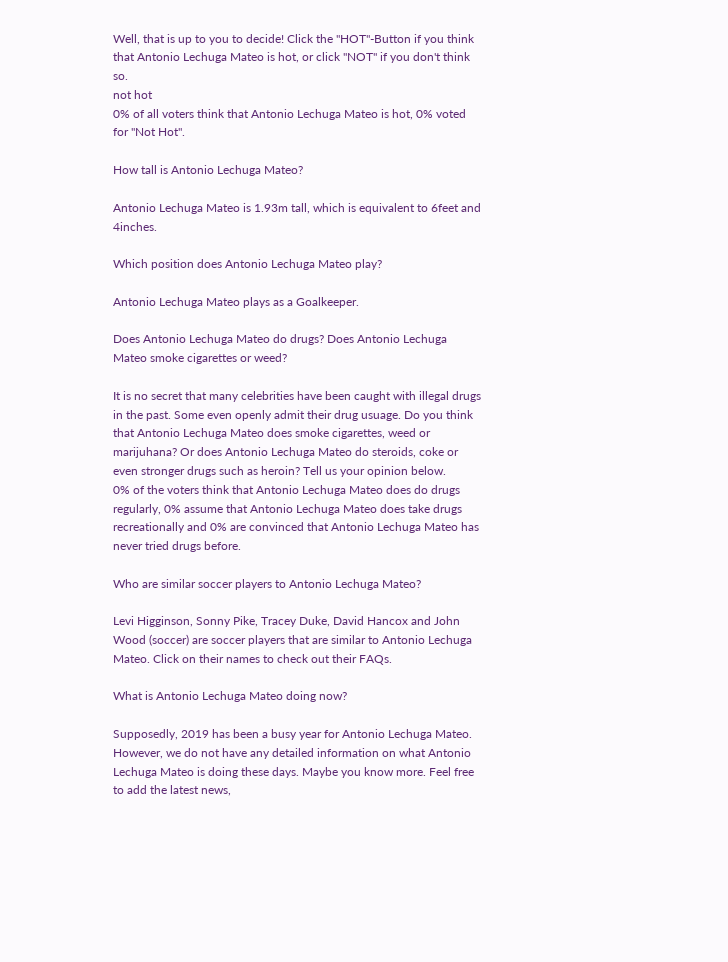Well, that is up to you to decide! Click the "HOT"-Button if you think that Antonio Lechuga Mateo is hot, or click "NOT" if you don't think so.
not hot
0% of all voters think that Antonio Lechuga Mateo is hot, 0% voted for "Not Hot".

How tall is Antonio Lechuga Mateo?

Antonio Lechuga Mateo is 1.93m tall, which is equivalent to 6feet and 4inches.

Which position does Antonio Lechuga Mateo play?

Antonio Lechuga Mateo plays as a Goalkeeper.

Does Antonio Lechuga Mateo do drugs? Does Antonio Lechuga Mateo smoke cigarettes or weed?

It is no secret that many celebrities have been caught with illegal drugs in the past. Some even openly admit their drug usuage. Do you think that Antonio Lechuga Mateo does smoke cigarettes, weed or marijuhana? Or does Antonio Lechuga Mateo do steroids, coke or even stronger drugs such as heroin? Tell us your opinion below.
0% of the voters think that Antonio Lechuga Mateo does do drugs regularly, 0% assume that Antonio Lechuga Mateo does take drugs recreationally and 0% are convinced that Antonio Lechuga Mateo has never tried drugs before.

Who are similar soccer players to Antonio Lechuga Mateo?

Levi Higginson, Sonny Pike, Tracey Duke, David Hancox and John Wood (soccer) are soccer players that are similar to Antonio Lechuga Mateo. Click on their names to check out their FAQs.

What is Antonio Lechuga Mateo doing now?

Supposedly, 2019 has been a busy year for Antonio Lechuga Mateo. However, we do not have any detailed information on what Antonio Lechuga Mateo is doing these days. Maybe you know more. Feel free to add the latest news,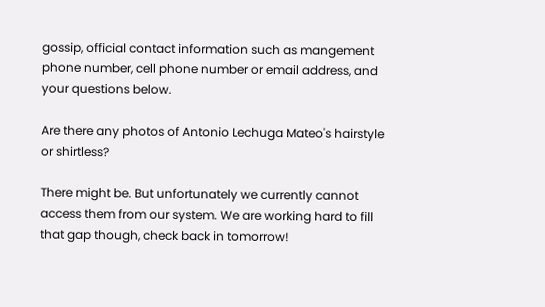gossip, official contact information such as mangement phone number, cell phone number or email address, and your questions below.

Are there any photos of Antonio Lechuga Mateo's hairstyle or shirtless?

There might be. But unfortunately we currently cannot access them from our system. We are working hard to fill that gap though, check back in tomorrow!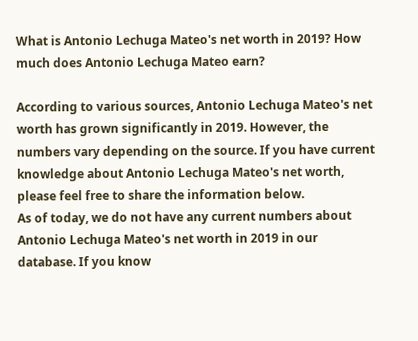What is Antonio Lechuga Mateo's net worth in 2019? How much does Antonio Lechuga Mateo earn?

According to various sources, Antonio Lechuga Mateo's net worth has grown significantly in 2019. However, the numbers vary depending on the source. If you have current knowledge about Antonio Lechuga Mateo's net worth, please feel free to share the information below.
As of today, we do not have any current numbers about Antonio Lechuga Mateo's net worth in 2019 in our database. If you know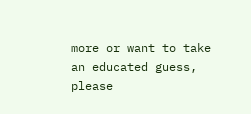more or want to take an educated guess, please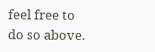feel free to do so above.